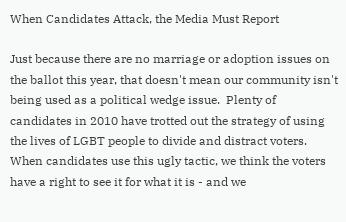When Candidates Attack, the Media Must Report

Just because there are no marriage or adoption issues on the ballot this year, that doesn't mean our community isn't being used as a political wedge issue.  Plenty of candidates in 2010 have trotted out the strategy of using the lives of LGBT people to divide and distract voters. When candidates use this ugly tactic, we think the voters have a right to see it for what it is - and we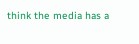think the media has a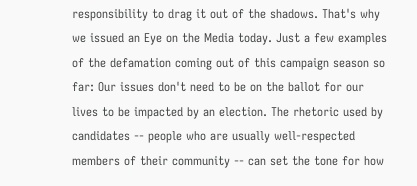responsibility to drag it out of the shadows. That's why we issued an Eye on the Media today. Just a few examples of the defamation coming out of this campaign season so far: Our issues don't need to be on the ballot for our lives to be impacted by an election. The rhetoric used by candidates -- people who are usually well-respected members of their community -- can set the tone for how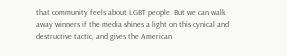that community feels about LGBT people. But we can walk away winners if the media shines a light on this cynical and destructive tactic, and gives the American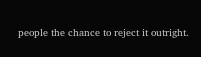people the chance to reject it outright.